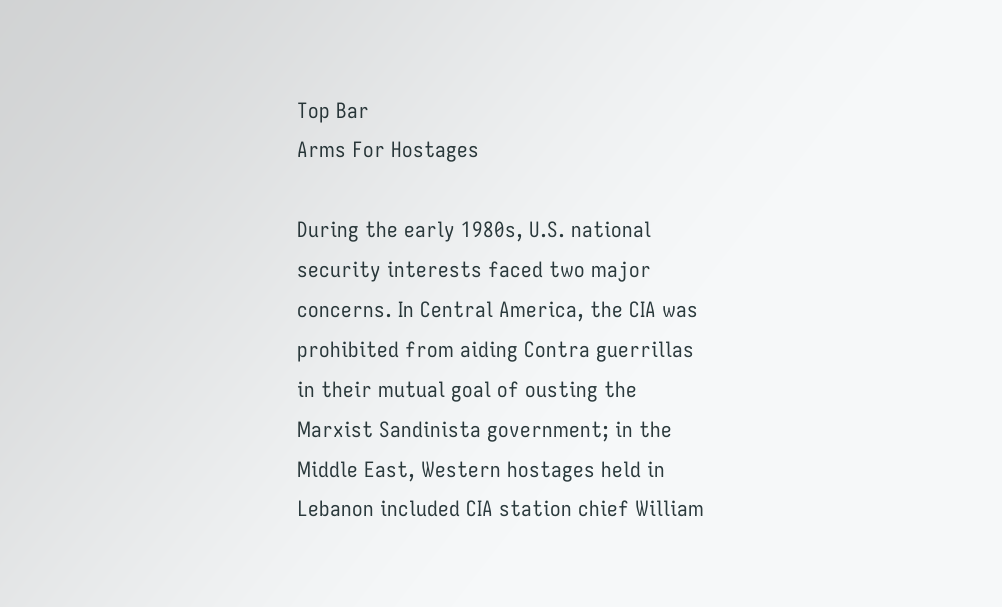Top Bar
Arms For Hostages

During the early 1980s, U.S. national security interests faced two major concerns. In Central America, the CIA was prohibited from aiding Contra guerrillas in their mutual goal of ousting the Marxist Sandinista government; in the Middle East, Western hostages held in Lebanon included CIA station chief William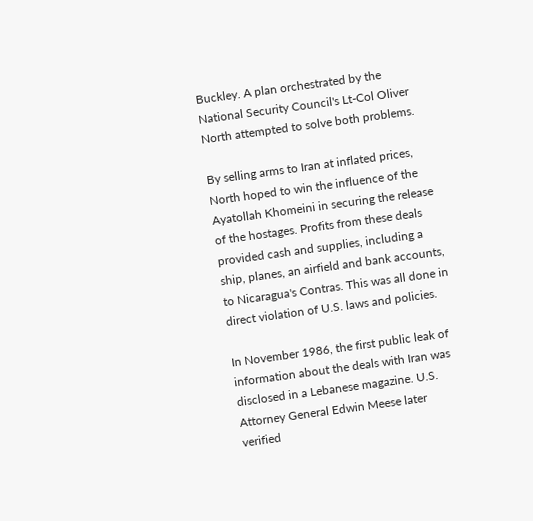Buckley. A plan orchestrated by the National Security Council's Lt-Col Oliver North attempted to solve both problems.

By selling arms to Iran at inflated prices, North hoped to win the influence of the Ayatollah Khomeini in securing the release of the hostages. Profits from these deals provided cash and supplies, including a ship, planes, an airfield and bank accounts, to Nicaragua's Contras. This was all done in direct violation of U.S. laws and policies.

In November 1986, the first public leak of information about the deals with Iran was disclosed in a Lebanese magazine. U.S. Attorney General Edwin Meese later verified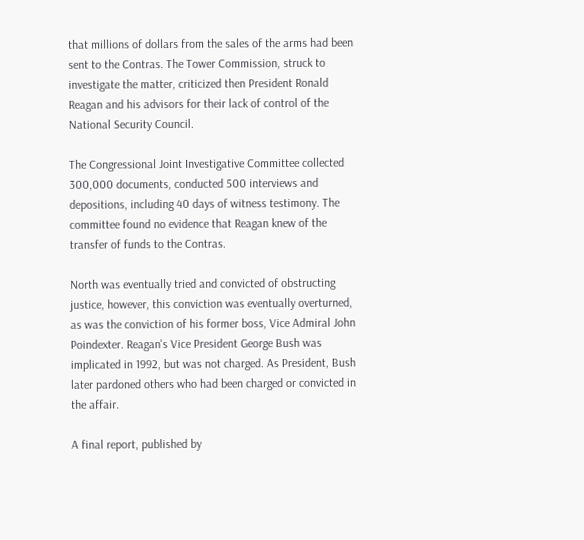that millions of dollars from the sales of the arms had been sent to the Contras. The Tower Commission, struck to investigate the matter, criticized then President Ronald Reagan and his advisors for their lack of control of the National Security Council.

The Congressional Joint Investigative Committee collected 300,000 documents, conducted 500 interviews and depositions, including 40 days of witness testimony. The committee found no evidence that Reagan knew of the transfer of funds to the Contras.

North was eventually tried and convicted of obstructing justice, however, this conviction was eventually overturned, as was the conviction of his former boss, Vice Admiral John Poindexter. Reagan's Vice President George Bush was implicated in 1992, but was not charged. As President, Bush later pardoned others who had been charged or convicted in the affair.

A final report, published by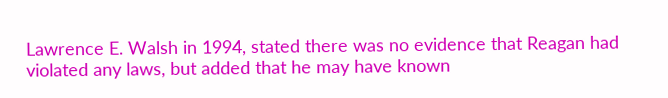Lawrence E. Walsh in 1994, stated there was no evidence that Reagan had violated any laws, but added that he may have known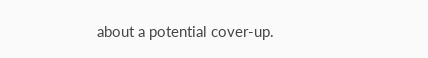about a potential cover-up.